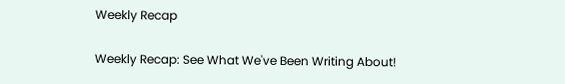Weekly Recap

Weekly Recap: See What We've Been Writing About!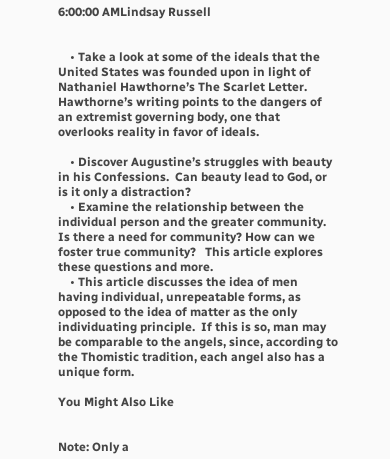6:00:00 AMLindsay Russell


    • Take a look at some of the ideals that the United States was founded upon in light of Nathaniel Hawthorne’s The Scarlet Letter.  Hawthorne’s writing points to the dangers of an extremist governing body, one that overlooks reality in favor of ideals.

    • Discover Augustine’s struggles with beauty in his Confessions.  Can beauty lead to God, or is it only a distraction?
    • Examine the relationship between the individual person and the greater community.  Is there a need for community? How can we foster true community?   This article explores these questions and more.
    • This article discusses the idea of men having individual, unrepeatable forms, as opposed to the idea of matter as the only individuating principle.  If this is so, man may be comparable to the angels, since, according to the Thomistic tradition, each angel also has a unique form.

You Might Also Like


Note: Only a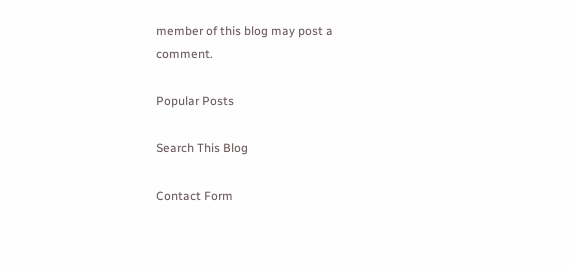member of this blog may post a comment.

Popular Posts

Search This Blog

Contact Form